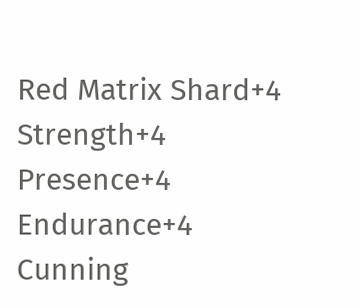Red Matrix Shard+4 Strength+4 Presence+4 Endurance+4 Cunning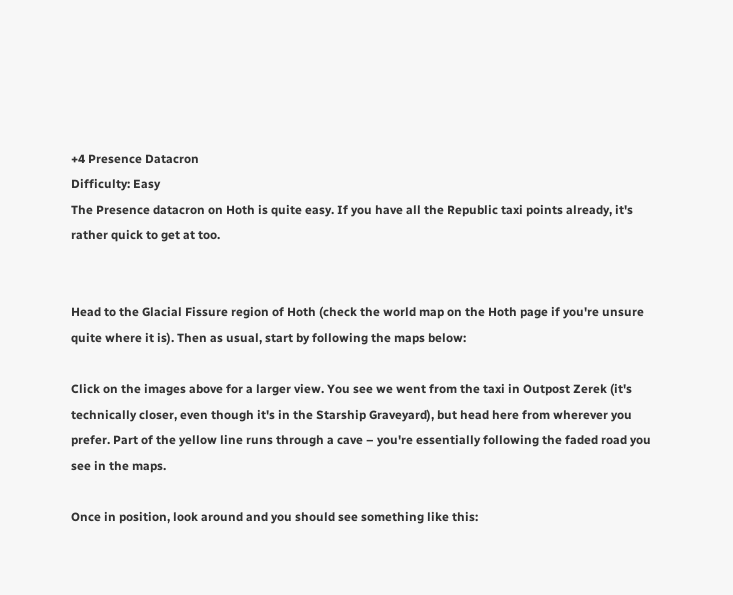+4 Presence Datacron
Difficulty: Easy
The Presence datacron on Hoth is quite easy. If you have all the Republic taxi points already, it's rather quick to get at too.


Head to the Glacial Fissure region of Hoth (check the world map on the Hoth page if you're unsure quite where it is). Then as usual, start by following the maps below:

Click on the images above for a larger view. You see we went from the taxi in Outpost Zerek (it's technically closer, even though it's in the Starship Graveyard), but head here from wherever you prefer. Part of the yellow line runs through a cave – you're essentially following the faded road you see in the maps.

Once in position, look around and you should see something like this: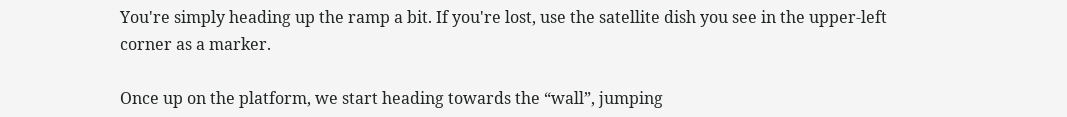You're simply heading up the ramp a bit. If you're lost, use the satellite dish you see in the upper-left corner as a marker.

Once up on the platform, we start heading towards the “wall”, jumping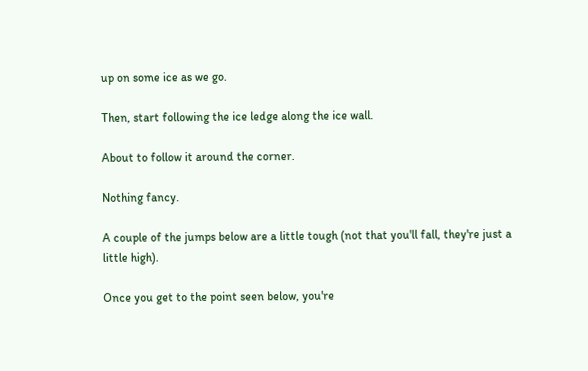up on some ice as we go.

Then, start following the ice ledge along the ice wall.

About to follow it around the corner.

Nothing fancy.

A couple of the jumps below are a little tough (not that you'll fall, they're just a little high).

Once you get to the point seen below, you're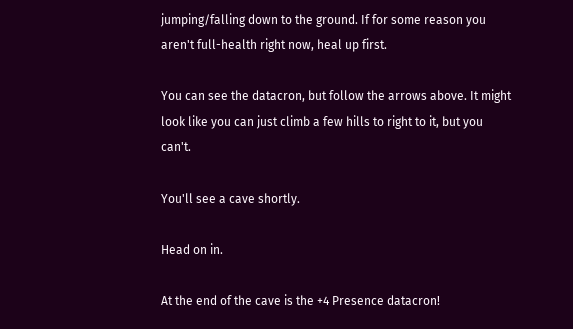jumping/falling down to the ground. If for some reason you aren't full-health right now, heal up first.

You can see the datacron, but follow the arrows above. It might look like you can just climb a few hills to right to it, but you can't.

You'll see a cave shortly.

Head on in.

At the end of the cave is the +4 Presence datacron!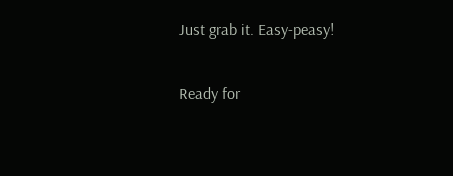Just grab it. Easy-peasy!

Ready for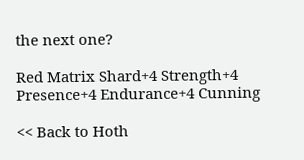the next one?

Red Matrix Shard+4 Strength+4 Presence+4 Endurance+4 Cunning

<< Back to Hoth